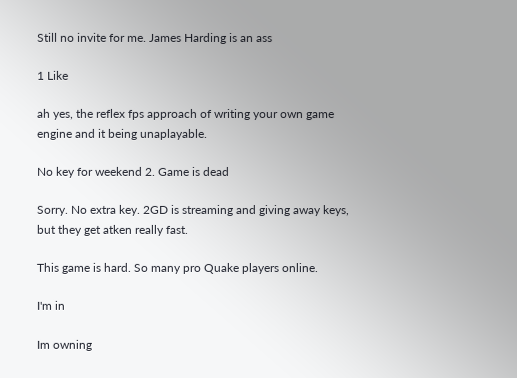Still no invite for me. James Harding is an ass

1 Like

ah yes, the reflex fps approach of writing your own game engine and it being unaplayable.

No key for weekend 2. Game is dead

Sorry. No extra key. 2GD is streaming and giving away keys, but they get atken really fast.

This game is hard. So many pro Quake players online.

I'm in

Im owning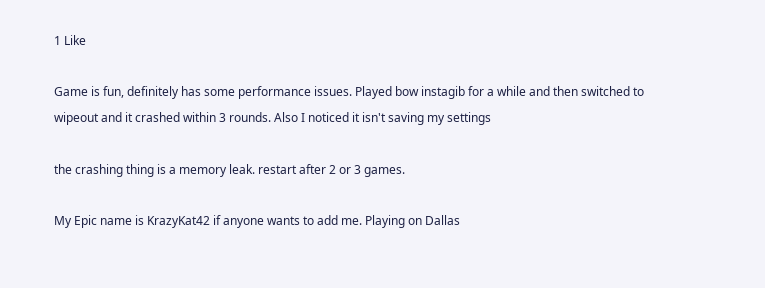1 Like

Game is fun, definitely has some performance issues. Played bow instagib for a while and then switched to wipeout and it crashed within 3 rounds. Also I noticed it isn't saving my settings

the crashing thing is a memory leak. restart after 2 or 3 games.

My Epic name is KrazyKat42 if anyone wants to add me. Playing on Dallas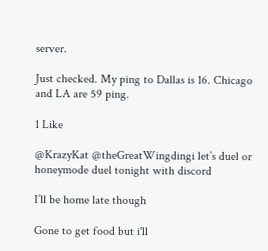server.

Just checked. My ping to Dallas is 16. Chicago and LA are 59 ping.

1 Like

@KrazyKat @theGreatWingdingi let’s duel or honeymode duel tonight with discord

I’ll be home late though

Gone to get food but i'll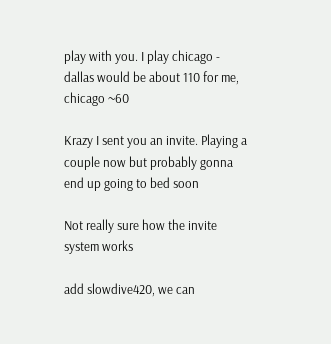play with you. I play chicago - dallas would be about 110 for me, chicago ~60

Krazy I sent you an invite. Playing a couple now but probably gonna end up going to bed soon

Not really sure how the invite system works

add slowdive420, we can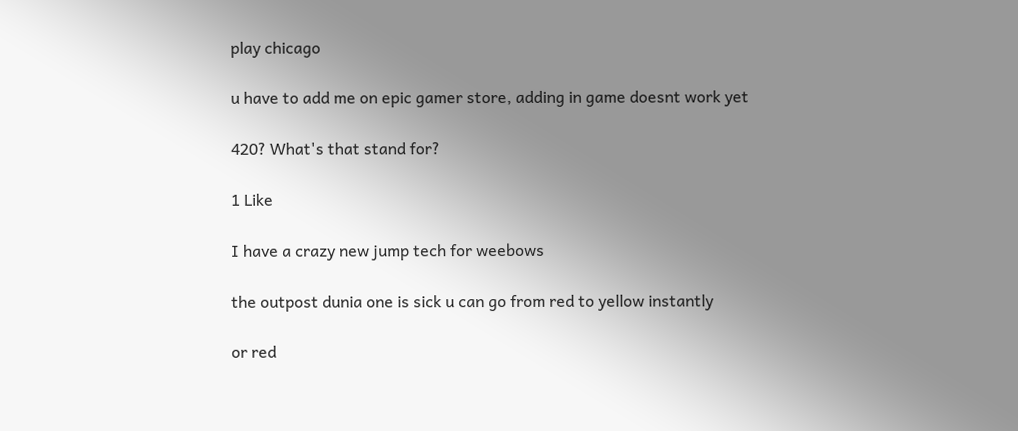play chicago

u have to add me on epic gamer store, adding in game doesnt work yet

420? What's that stand for?

1 Like

I have a crazy new jump tech for weebows

the outpost dunia one is sick u can go from red to yellow instantly

or red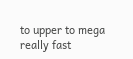to upper to mega really fast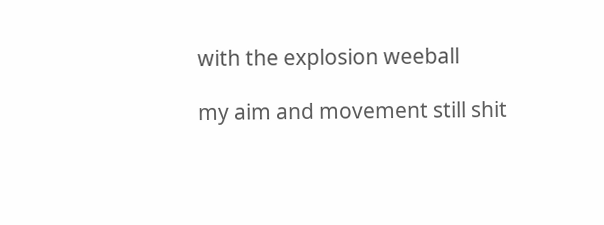with the explosion weeball

my aim and movement still shit